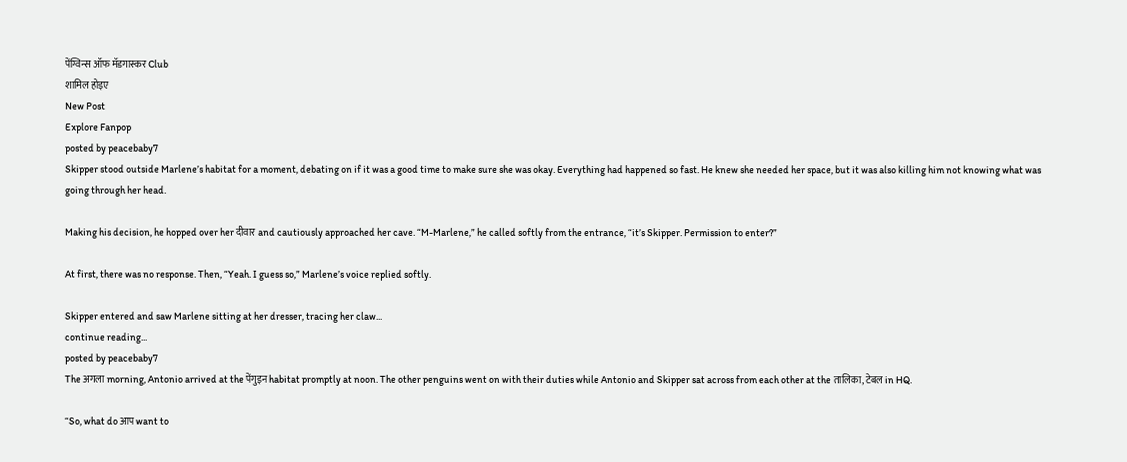पेंग्विन्स ऑफ मॅडगास्कर Club
शामिल होइए
New Post
Explore Fanpop
posted by peacebaby7
Skipper stood outside Marlene’s habitat for a moment, debating on if it was a good time to make sure she was okay. Everything had happened so fast. He knew she needed her space, but it was also killing him not knowing what was going through her head.

Making his decision, he hopped over her दीवार and cautiously approached her cave. “M-Marlene,” he called softly from the entrance, “it’s Skipper. Permission to enter?”

At first, there was no response. Then, “Yeah. I guess so,” Marlene’s voice replied softly.

Skipper entered and saw Marlene sitting at her dresser, tracing her claw...
continue reading...
posted by peacebaby7
The अगला morning, Antonio arrived at the पेंगुइन habitat promptly at noon. The other penguins went on with their duties while Antonio and Skipper sat across from each other at the तालिका, टेबल in HQ.

“So, what do आप want to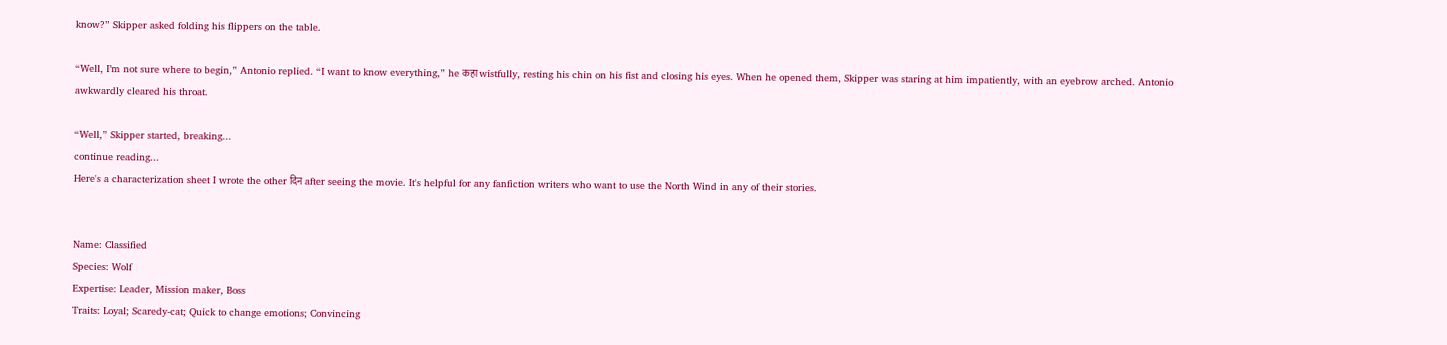know?” Skipper asked folding his flippers on the table.

“Well, I’m not sure where to begin,” Antonio replied. “I want to know everything,” he कहा wistfully, resting his chin on his fist and closing his eyes. When he opened them, Skipper was staring at him impatiently, with an eyebrow arched. Antonio awkwardly cleared his throat.

“Well,” Skipper started, breaking...
continue reading...
Here's a characterization sheet I wrote the other दिन after seeing the movie. It's helpful for any fanfiction writers who want to use the North Wind in any of their stories.


Name: Classified
Species: Wolf
Expertise: Leader, Mission maker, Boss
Traits: Loyal; Scaredy-cat; Quick to change emotions; Convincing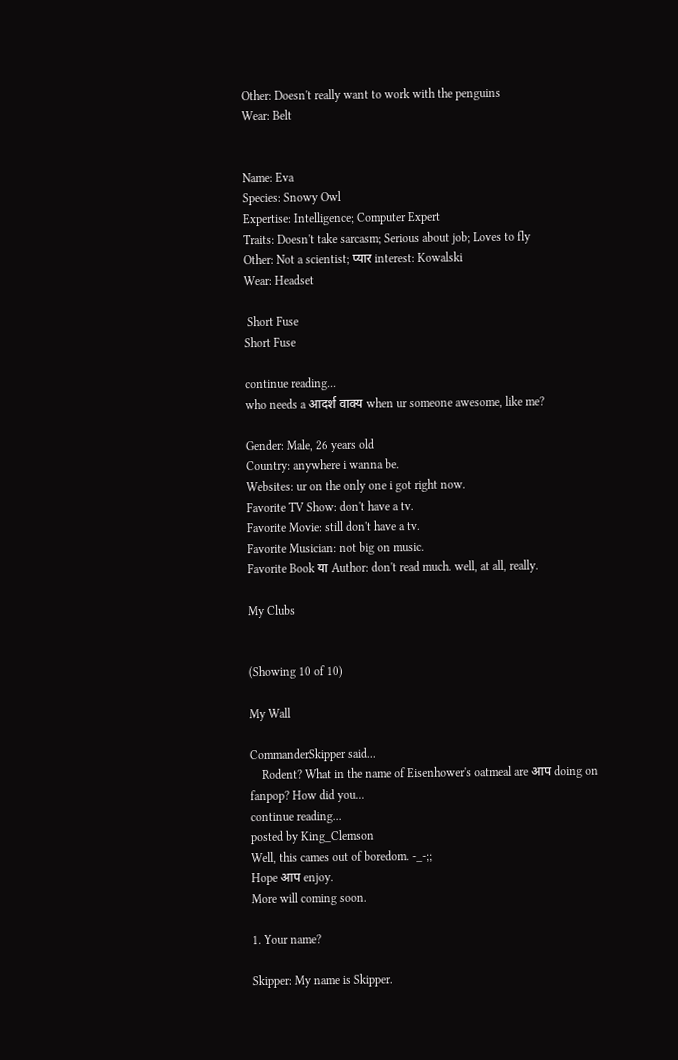Other: Doesn't really want to work with the penguins
Wear: Belt


Name: Eva
Species: Snowy Owl
Expertise: Intelligence; Computer Expert
Traits: Doesn't take sarcasm; Serious about job; Loves to fly
Other: Not a scientist; प्यार interest: Kowalski
Wear: Headset

 Short Fuse
Short Fuse

continue reading...
who needs a आदर्श वाक्य when ur someone awesome, like me?

Gender: Male, 26 years old
Country: anywhere i wanna be.
Websites: ur on the only one i got right now.
Favorite TV Show: don't have a tv.
Favorite Movie: still don't have a tv.
Favorite Musician: not big on music.
Favorite Book या Author: don't read much. well, at all, really.

My Clubs


(Showing 10 of 10)

My Wall

CommanderSkipper said...
    Rodent? What in the name of Eisenhower's oatmeal are आप doing on fanpop? How did you...
continue reading...
posted by King_Clemson
Well, this cames out of boredom. -_-;;
Hope आप enjoy.
More will coming soon.

1. Your name?

Skipper: My name is Skipper.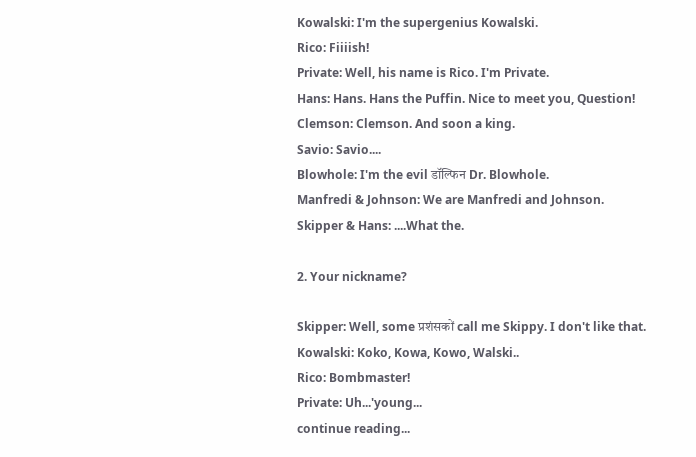Kowalski: I'm the supergenius Kowalski.
Rico: Fiiiish!
Private: Well, his name is Rico. I'm Private.
Hans: Hans. Hans the Puffin. Nice to meet you, Question!
Clemson: Clemson. And soon a king.
Savio: Savio....
Blowhole: I'm the evil डॉल्फिन Dr. Blowhole.
Manfredi & Johnson: We are Manfredi and Johnson.
Skipper & Hans: ....What the.

2. Your nickname?

Skipper: Well, some प्रशंसकों call me Skippy. I don't like that.
Kowalski: Koko, Kowa, Kowo, Walski..
Rico: Bombmaster!
Private: Uh...'young...
continue reading...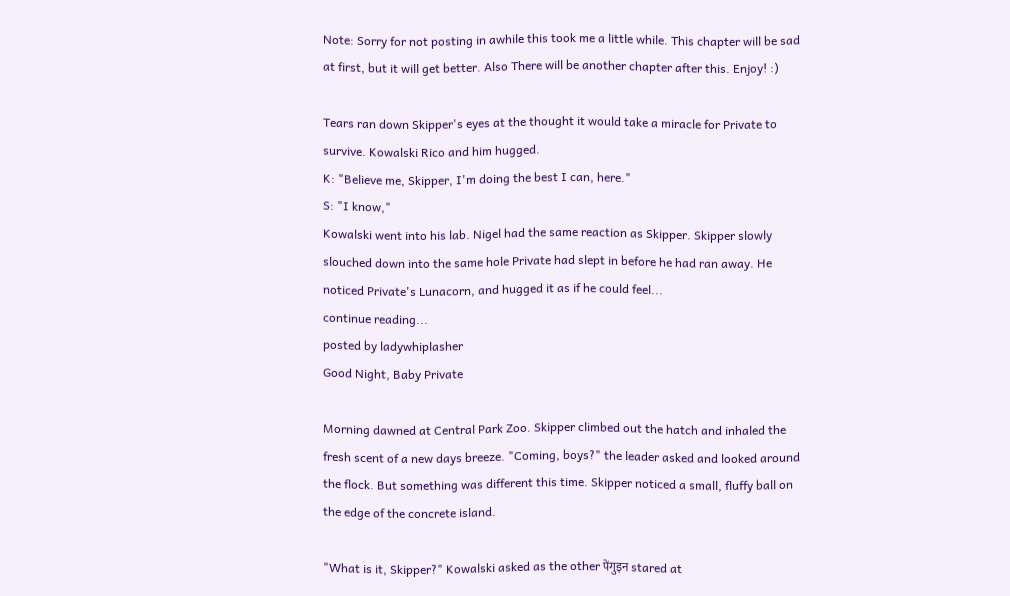Note: Sorry for not posting in awhile this took me a little while. This chapter will be sad at first, but it will get better. Also There will be another chapter after this. Enjoy! :)

Tears ran down Skipper's eyes at the thought it would take a miracle for Private to survive. Kowalski Rico and him hugged.
K: "Believe me, Skipper, I'm doing the best I can, here."
S: "I know,"
Kowalski went into his lab. Nigel had the same reaction as Skipper. Skipper slowly slouched down into the same hole Private had slept in before he had ran away. He noticed Private's Lunacorn, and hugged it as if he could feel...
continue reading...
posted by ladywhiplasher
Good Night, Baby Private

Morning dawned at Central Park Zoo. Skipper climbed out the hatch and inhaled the fresh scent of a new days breeze. "Coming, boys?" the leader asked and looked around the flock. But something was different this time. Skipper noticed a small, fluffy ball on the edge of the concrete island.

"What is it, Skipper?" Kowalski asked as the other पेंगुइन stared at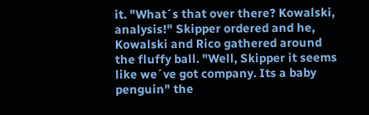it. "What´s that over there? Kowalski, analysis!" Skipper ordered and he, Kowalski and Rico gathered around the fluffy ball. "Well, Skipper it seems like we´ve got company. Its a baby penguin" the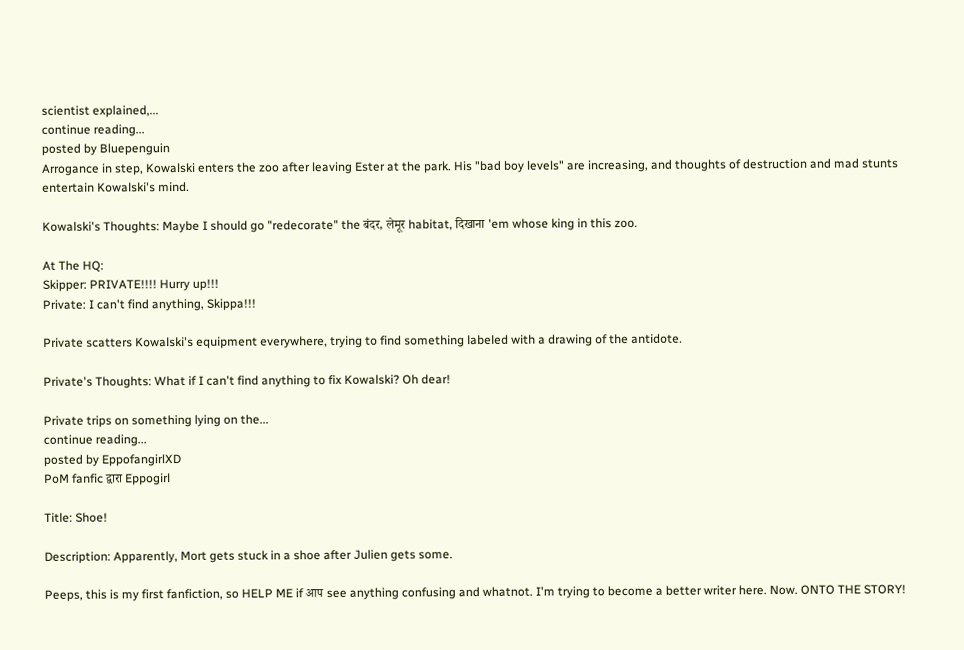scientist explained,...
continue reading...
posted by Bluepenguin
Arrogance in step, Kowalski enters the zoo after leaving Ester at the park. His "bad boy levels" are increasing, and thoughts of destruction and mad stunts entertain Kowalski's mind.

Kowalski's Thoughts: Maybe I should go "redecorate" the बंदर, लेमूर habitat, दिखाना 'em whose king in this zoo.

At The HQ:
Skipper: PRIVATE!!!! Hurry up!!!
Private: I can't find anything, Skippa!!!

Private scatters Kowalski's equipment everywhere, trying to find something labeled with a drawing of the antidote.

Private's Thoughts: What if I can't find anything to fix Kowalski? Oh dear!

Private trips on something lying on the...
continue reading...
posted by EppofangirlXD
PoM fanfic द्वारा Eppogirl

Title: Shoe!

Description: Apparently, Mort gets stuck in a shoe after Julien gets some.

Peeps, this is my first fanfiction, so HELP ME if आप see anything confusing and whatnot. I'm trying to become a better writer here. Now. ONTO THE STORY!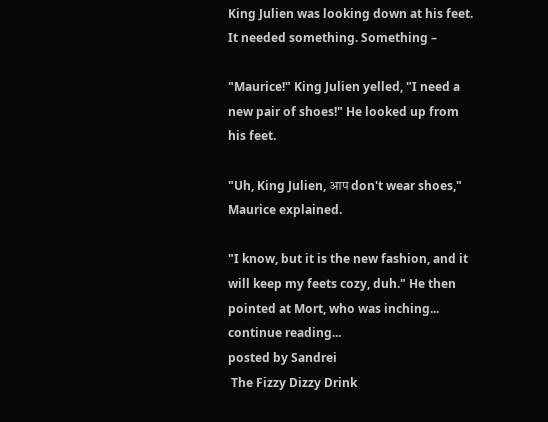King Julien was looking down at his feet. It needed something. Something –

"Maurice!" King Julien yelled, "I need a new pair of shoes!" He looked up from his feet.

"Uh, King Julien, आप don't wear shoes," Maurice explained.

"I know, but it is the new fashion, and it will keep my feets cozy, duh." He then pointed at Mort, who was inching...
continue reading...
posted by Sandrei
 The Fizzy Dizzy Drink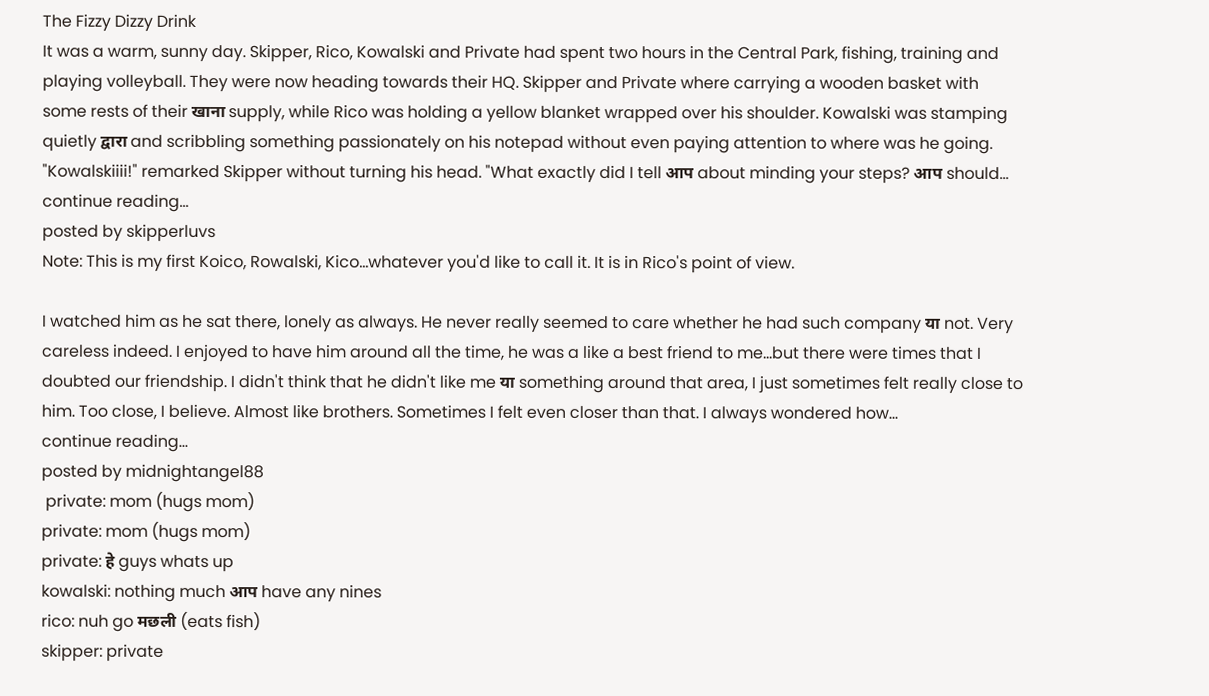The Fizzy Dizzy Drink
It was a warm, sunny day. Skipper, Rico, Kowalski and Private had spent two hours in the Central Park, fishing, training and playing volleyball. They were now heading towards their HQ. Skipper and Private where carrying a wooden basket with some rests of their खाना supply, while Rico was holding a yellow blanket wrapped over his shoulder. Kowalski was stamping quietly द्वारा and scribbling something passionately on his notepad without even paying attention to where was he going.
"Kowalskiiii!" remarked Skipper without turning his head. "What exactly did I tell आप about minding your steps? आप should...
continue reading...
posted by skipperluvs
Note: This is my first Koico, Rowalski, Kico...whatever you'd like to call it. It is in Rico's point of view.

I watched him as he sat there, lonely as always. He never really seemed to care whether he had such company या not. Very careless indeed. I enjoyed to have him around all the time, he was a like a best friend to me...but there were times that I doubted our friendship. I didn't think that he didn't like me या something around that area, I just sometimes felt really close to him. Too close, I believe. Almost like brothers. Sometimes I felt even closer than that. I always wondered how...
continue reading...
posted by midnightangel88
 private: mom (hugs mom)
private: mom (hugs mom)
private: हे guys whats up
kowalski: nothing much आप have any nines
rico: nuh go मछली (eats fish)
skipper: private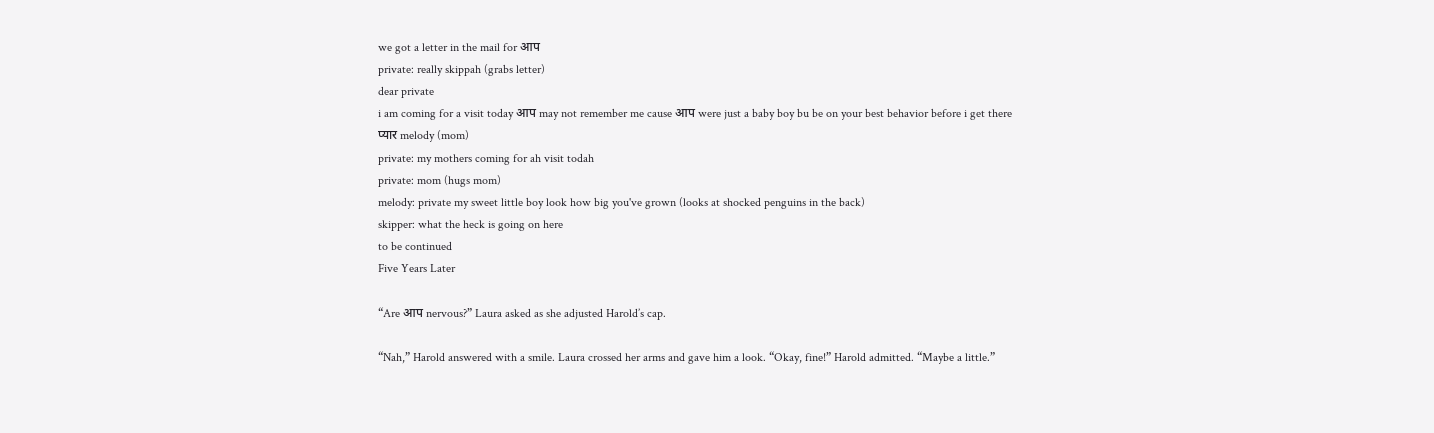we got a letter in the mail for आप
private: really skippah (grabs letter)
dear private
i am coming for a visit today आप may not remember me cause आप were just a baby boy bu be on your best behavior before i get there
प्यार melody (mom)
private: my mothers coming for ah visit todah
private: mom (hugs mom)
melody: private my sweet little boy look how big you've grown (looks at shocked penguins in the back)
skipper: what the heck is going on here
to be continued
Five Years Later

“Are आप nervous?” Laura asked as she adjusted Harold’s cap.

“Nah,” Harold answered with a smile. Laura crossed her arms and gave him a look. “Okay, fine!” Harold admitted. “Maybe a little.”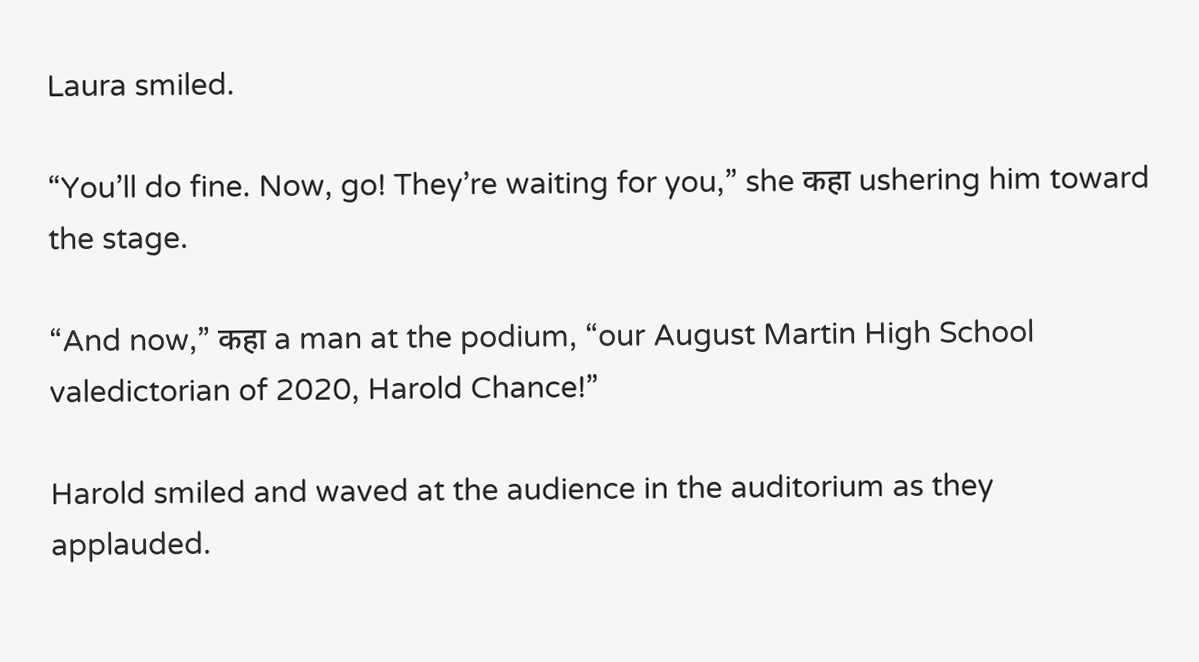Laura smiled.

“You’ll do fine. Now, go! They’re waiting for you,” she कहा ushering him toward the stage.

“And now,” कहा a man at the podium, “our August Martin High School valedictorian of 2020, Harold Chance!”

Harold smiled and waved at the audience in the auditorium as they applauded.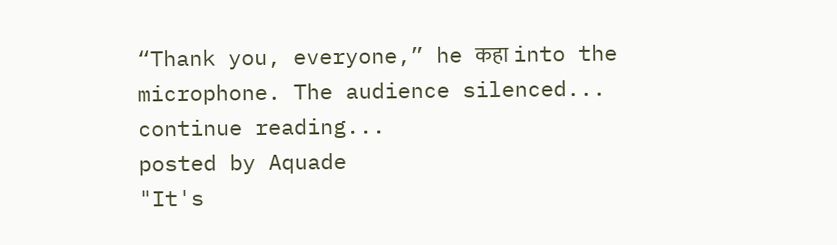“Thank you, everyone,” he कहा into the microphone. The audience silenced...
continue reading...
posted by Aquade
"It's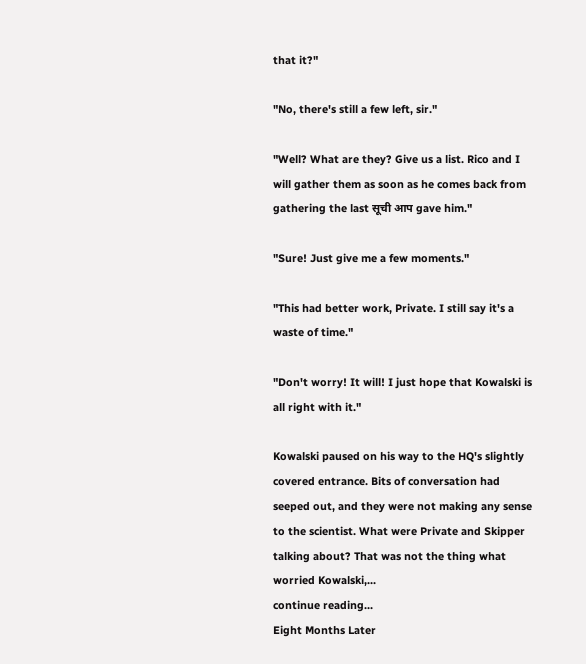that it?"

"No, there's still a few left, sir."

"Well? What are they? Give us a list. Rico and I will gather them as soon as he comes back from gathering the last सूची आप gave him."

"Sure! Just give me a few moments."

"This had better work, Private. I still say it's a waste of time."

"Don't worry! It will! I just hope that Kowalski is all right with it."

Kowalski paused on his way to the HQ's slightly covered entrance. Bits of conversation had seeped out, and they were not making any sense to the scientist. What were Private and Skipper talking about? That was not the thing what worried Kowalski,...
continue reading...
Eight Months Later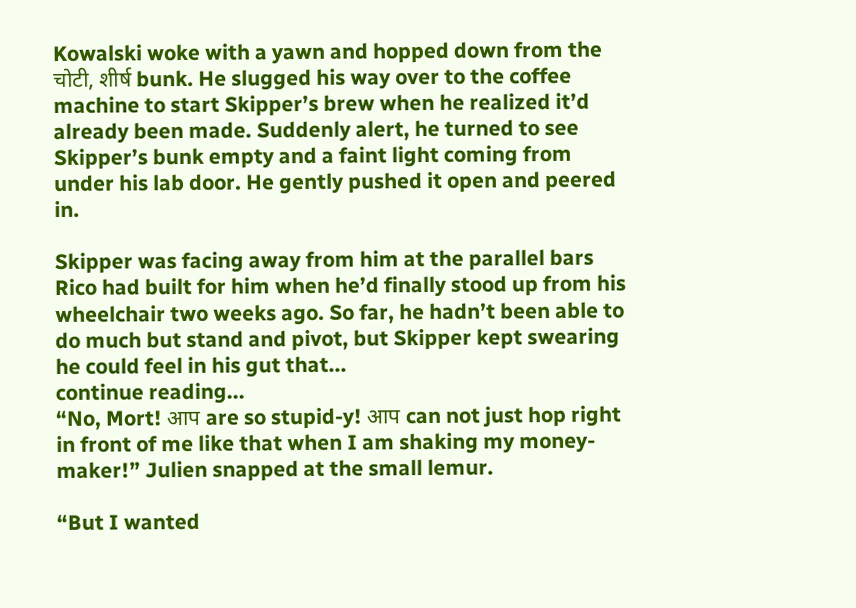Kowalski woke with a yawn and hopped down from the चोटी, शीर्ष bunk. He slugged his way over to the coffee machine to start Skipper’s brew when he realized it’d already been made. Suddenly alert, he turned to see Skipper’s bunk empty and a faint light coming from under his lab door. He gently pushed it open and peered in.

Skipper was facing away from him at the parallel bars Rico had built for him when he’d finally stood up from his wheelchair two weeks ago. So far, he hadn’t been able to do much but stand and pivot, but Skipper kept swearing he could feel in his gut that...
continue reading...
“No, Mort! आप are so stupid-y! आप can not just hop right in front of me like that when I am shaking my money-maker!” Julien snapped at the small lemur.

“But I wanted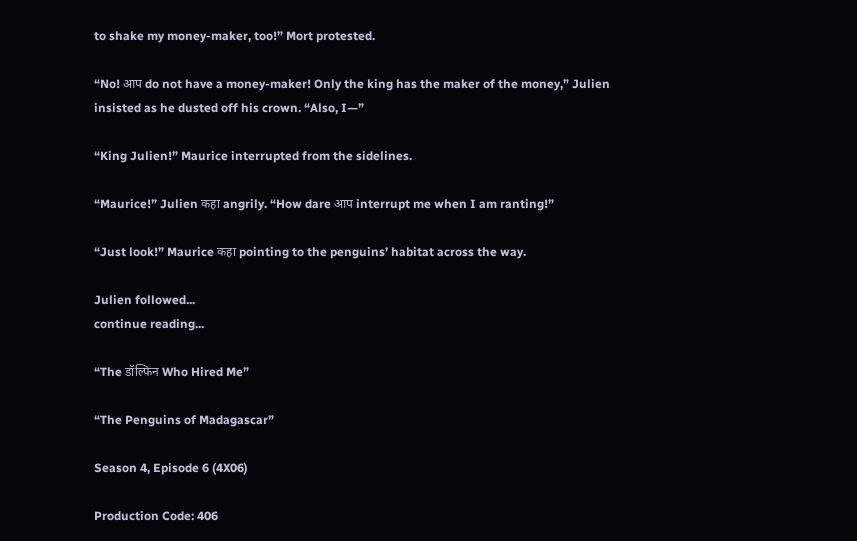to shake my money-maker, too!” Mort protested.

“No! आप do not have a money-maker! Only the king has the maker of the money,” Julien insisted as he dusted off his crown. “Also, I—”

“King Julien!” Maurice interrupted from the sidelines.

“Maurice!” Julien कहा angrily. “How dare आप interrupt me when I am ranting!”

“Just look!” Maurice कहा pointing to the penguins’ habitat across the way.

Julien followed...
continue reading...

“The डॉल्फिन Who Hired Me”

“The Penguins of Madagascar”

Season 4, Episode 6 (4X06)

Production Code: 406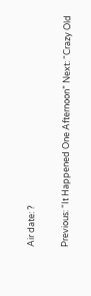Air date: ?

Previous: “It Happened One Afternoon” Next: “Crazy Old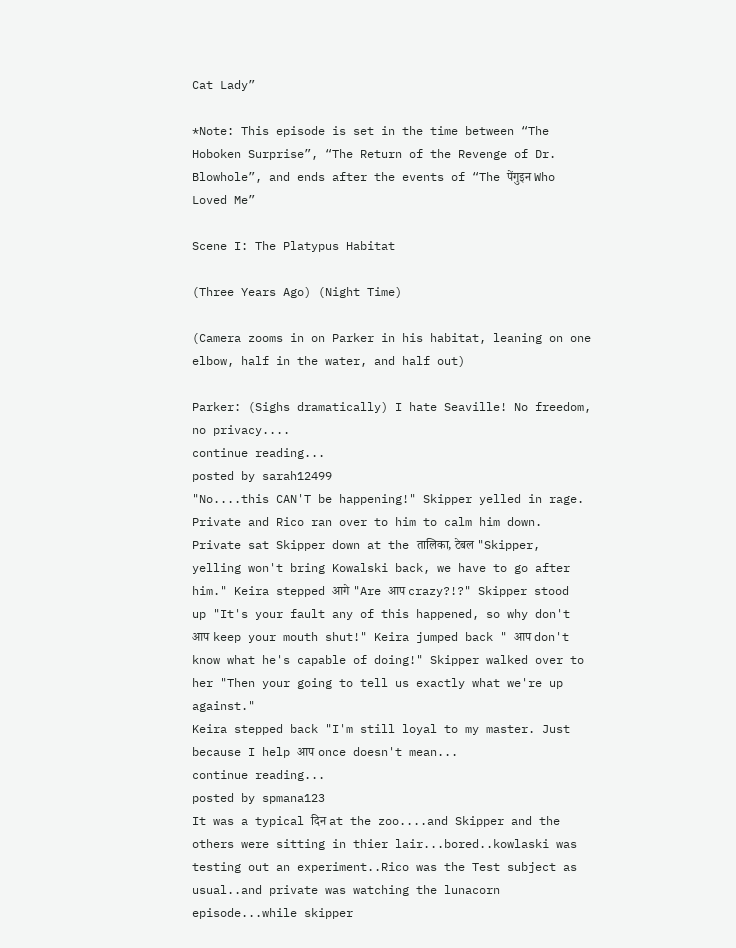Cat Lady”

*Note: This episode is set in the time between “The Hoboken Surprise”, “The Return of the Revenge of Dr. Blowhole”, and ends after the events of “The पेंगुइन Who Loved Me”

Scene I: The Platypus Habitat

(Three Years Ago) (Night Time)

(Camera zooms in on Parker in his habitat, leaning on one elbow, half in the water, and half out)

Parker: (Sighs dramatically) I hate Seaville! No freedom, no privacy....
continue reading...
posted by sarah12499
"No....this CAN'T be happening!" Skipper yelled in rage. Private and Rico ran over to him to calm him down. Private sat Skipper down at the तालिका, टेबल "Skipper, yelling won't bring Kowalski back, we have to go after him." Keira stepped आगे "Are आप crazy?!?" Skipper stood up "It's your fault any of this happened, so why don't आप keep your mouth shut!" Keira jumped back " आप don't know what he's capable of doing!" Skipper walked over to her "Then your going to tell us exactly what we're up against."
Keira stepped back "I'm still loyal to my master. Just because I help आप once doesn't mean...
continue reading...
posted by spmana123
It was a typical दिन at the zoo....and Skipper and the others were sitting in thier lair...bored..kowlaski was testing out an experiment..Rico was the Test subject as usual..and private was watching the lunacorn episode...while skipper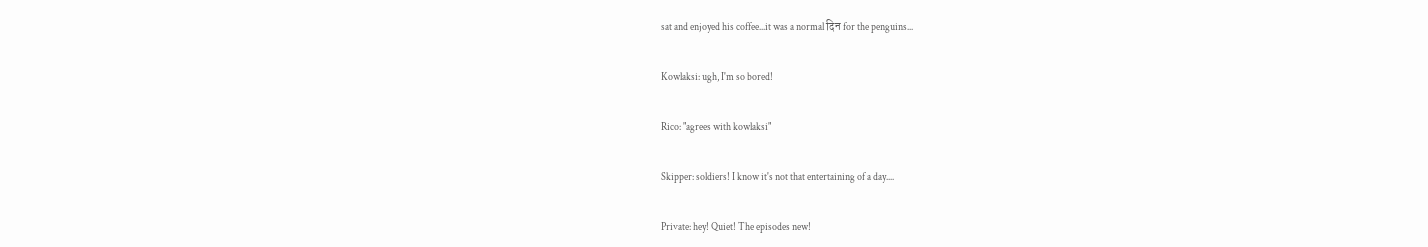sat and enjoyed his coffee...it was a normal दिन for the penguins...

Kowlaksi: ugh, I'm so bored!

Rico: "agrees with kowlaksi"

Skipper: soldiers! I know it's not that entertaining of a day....

Private: hey! Quiet! The episodes new!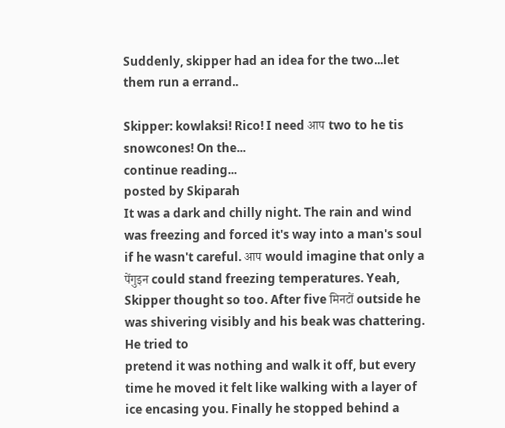Suddenly, skipper had an idea for the two...let them run a errand..

Skipper: kowlaksi! Rico! I need आप two to he tis snowcones! On the...
continue reading...
posted by Skiparah
It was a dark and chilly night. The rain and wind was freezing and forced it's way into a man's soul if he wasn't careful. आप would imagine that only a पेंगुइन could stand freezing temperatures. Yeah, Skipper thought so too. After five मिनटों outside he was shivering visibly and his beak was chattering. He tried to
pretend it was nothing and walk it off, but every time he moved it felt like walking with a layer of ice encasing you. Finally he stopped behind a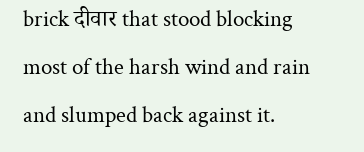brick दीवार that stood blocking most of the harsh wind and rain and slumped back against it.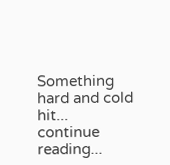Something hard and cold hit...
continue reading...